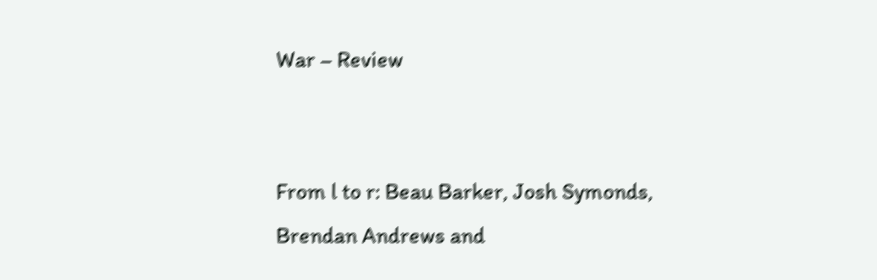War – Review


From l to r: Beau Barker, Josh Symonds, Brendan Andrews and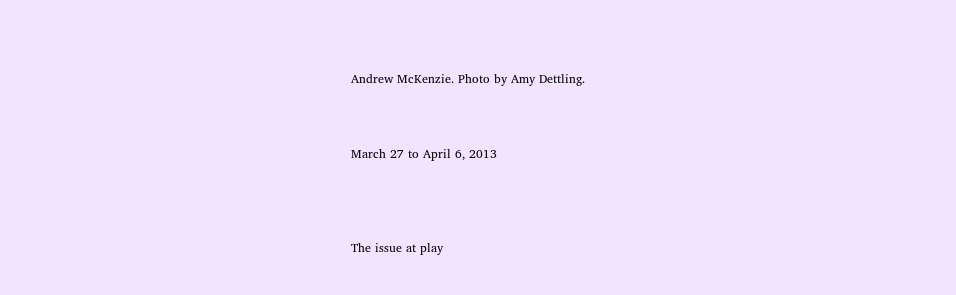Andrew McKenzie. Photo by Amy Dettling.



March 27 to April 6, 2013




The issue at play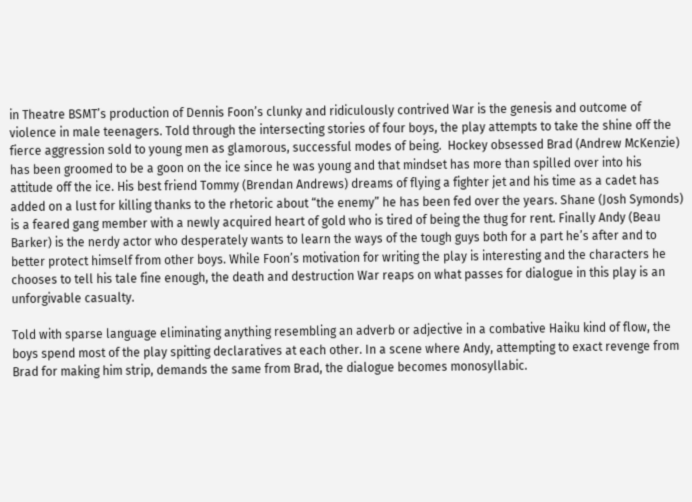in Theatre BSMT’s production of Dennis Foon’s clunky and ridiculously contrived War is the genesis and outcome of violence in male teenagers. Told through the intersecting stories of four boys, the play attempts to take the shine off the fierce aggression sold to young men as glamorous, successful modes of being.  Hockey obsessed Brad (Andrew McKenzie) has been groomed to be a goon on the ice since he was young and that mindset has more than spilled over into his attitude off the ice. His best friend Tommy (Brendan Andrews) dreams of flying a fighter jet and his time as a cadet has added on a lust for killing thanks to the rhetoric about “the enemy” he has been fed over the years. Shane (Josh Symonds) is a feared gang member with a newly acquired heart of gold who is tired of being the thug for rent. Finally Andy (Beau Barker) is the nerdy actor who desperately wants to learn the ways of the tough guys both for a part he’s after and to better protect himself from other boys. While Foon’s motivation for writing the play is interesting and the characters he chooses to tell his tale fine enough, the death and destruction War reaps on what passes for dialogue in this play is an unforgivable casualty.

Told with sparse language eliminating anything resembling an adverb or adjective in a combative Haiku kind of flow, the boys spend most of the play spitting declaratives at each other. In a scene where Andy, attempting to exact revenge from Brad for making him strip, demands the same from Brad, the dialogue becomes monosyllabic.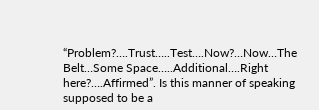“Problem?….Trust…..Test….Now?…Now…The Belt…Some Space…..Additional….Right here?….Affirmed”. Is this manner of speaking  supposed to be a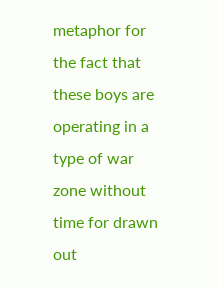metaphor for the fact that these boys are operating in a type of war zone without time for drawn out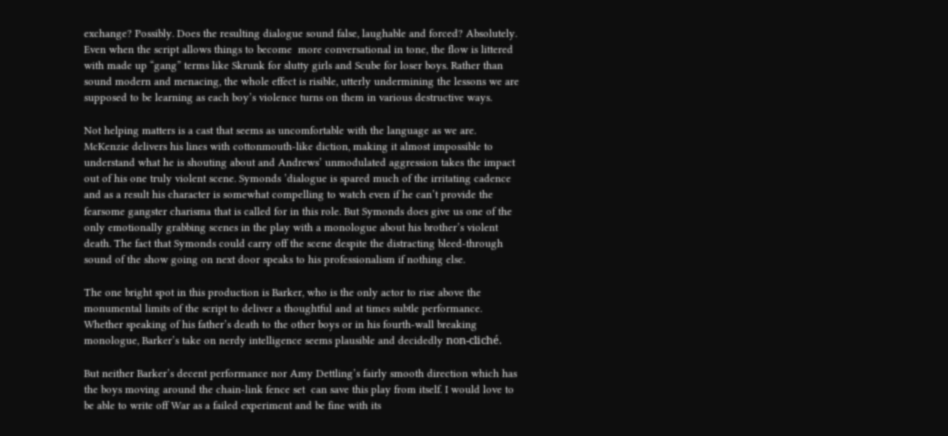exchange? Possibly. Does the resulting dialogue sound false, laughable and forced? Absolutely. Even when the script allows things to become  more conversational in tone, the flow is littered with made up “gang” terms like Skrunk for slutty girls and Scube for loser boys. Rather than sound modern and menacing, the whole effect is risible, utterly undermining the lessons we are supposed to be learning as each boy’s violence turns on them in various destructive ways.

Not helping matters is a cast that seems as uncomfortable with the language as we are. McKenzie delivers his lines with cottonmouth-like diction, making it almost impossible to understand what he is shouting about and Andrews’ unmodulated aggression takes the impact out of his one truly violent scene. Symonds ’dialogue is spared much of the irritating cadence and as a result his character is somewhat compelling to watch even if he can’t provide the fearsome gangster charisma that is called for in this role. But Symonds does give us one of the only emotionally grabbing scenes in the play with a monologue about his brother’s violent death. The fact that Symonds could carry off the scene despite the distracting bleed-through sound of the show going on next door speaks to his professionalism if nothing else.

The one bright spot in this production is Barker, who is the only actor to rise above the monumental limits of the script to deliver a thoughtful and at times subtle performance. Whether speaking of his father’s death to the other boys or in his fourth-wall breaking monologue, Barker’s take on nerdy intelligence seems plausible and decidedly non-cliché.

But neither Barker’s decent performance nor Amy Dettling’s fairly smooth direction which has the boys moving around the chain-link fence set  can save this play from itself. I would love to be able to write off War as a failed experiment and be fine with its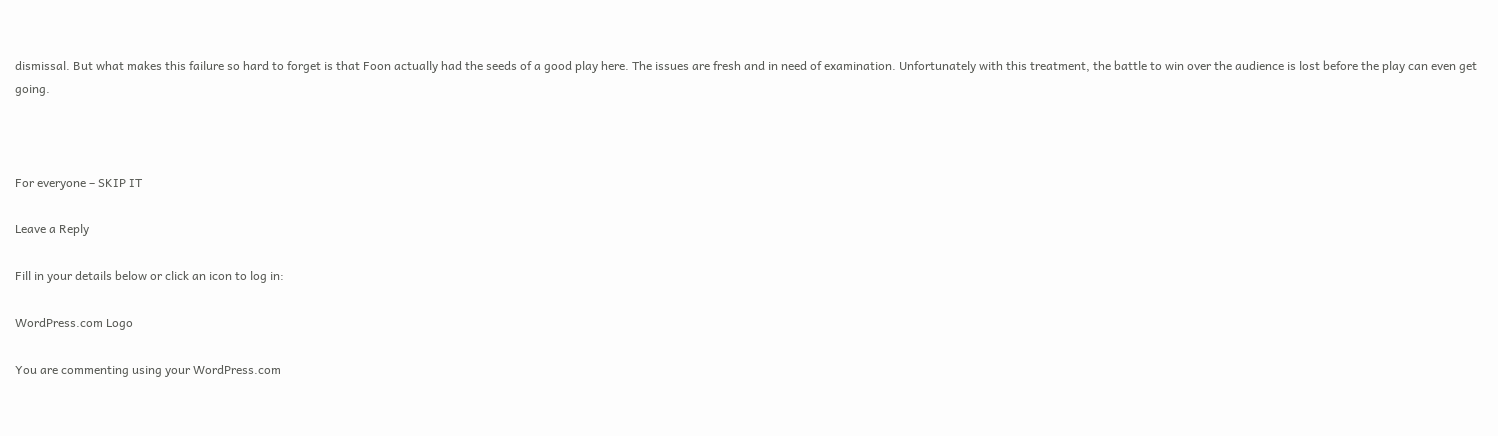dismissal. But what makes this failure so hard to forget is that Foon actually had the seeds of a good play here. The issues are fresh and in need of examination. Unfortunately with this treatment, the battle to win over the audience is lost before the play can even get going.



For everyone – SKIP IT

Leave a Reply

Fill in your details below or click an icon to log in:

WordPress.com Logo

You are commenting using your WordPress.com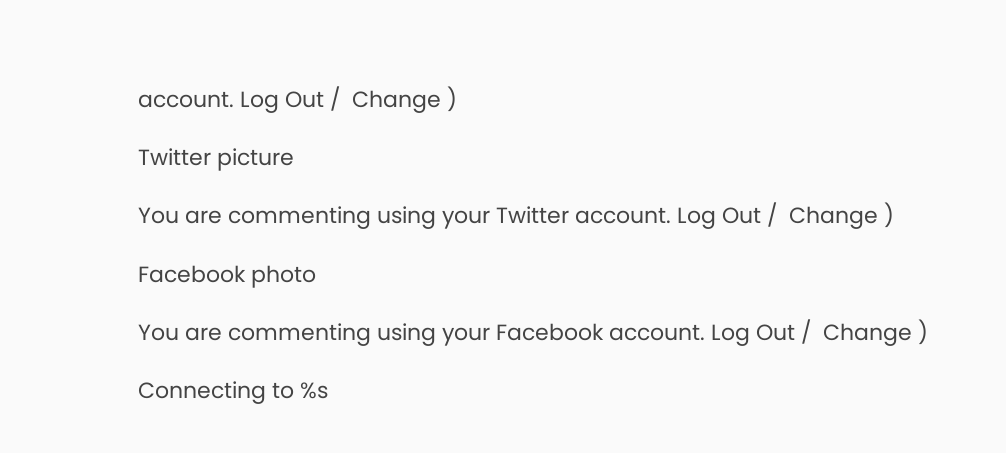account. Log Out /  Change )

Twitter picture

You are commenting using your Twitter account. Log Out /  Change )

Facebook photo

You are commenting using your Facebook account. Log Out /  Change )

Connecting to %s